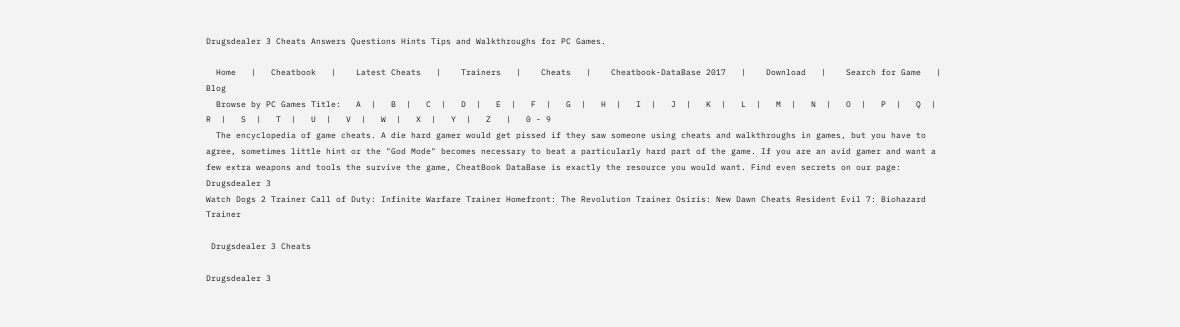Drugsdealer 3 Cheats Answers Questions Hints Tips and Walkthroughs for PC Games.

  Home   |   Cheatbook   |    Latest Cheats   |    Trainers   |    Cheats   |    Cheatbook-DataBase 2017   |    Download   |    Search for Game   |    Blog
  Browse by PC Games Title:   A  |   B  |   C  |   D  |   E  |   F  |   G  |   H  |   I  |   J  |   K  |   L  |   M  |   N  |   O  |   P  |   Q  |   R  |   S  |   T  |   U  |   V  |   W  |   X  |   Y  |   Z   |   0 - 9
  The encyclopedia of game cheats. A die hard gamer would get pissed if they saw someone using cheats and walkthroughs in games, but you have to agree, sometimes little hint or the "God Mode" becomes necessary to beat a particularly hard part of the game. If you are an avid gamer and want a few extra weapons and tools the survive the game, CheatBook DataBase is exactly the resource you would want. Find even secrets on our page: Drugsdealer 3
Watch Dogs 2 Trainer Call of Duty: Infinite Warfare Trainer Homefront: The Revolution Trainer Osiris: New Dawn Cheats Resident Evil 7: Biohazard Trainer

 Drugsdealer 3 Cheats

Drugsdealer 3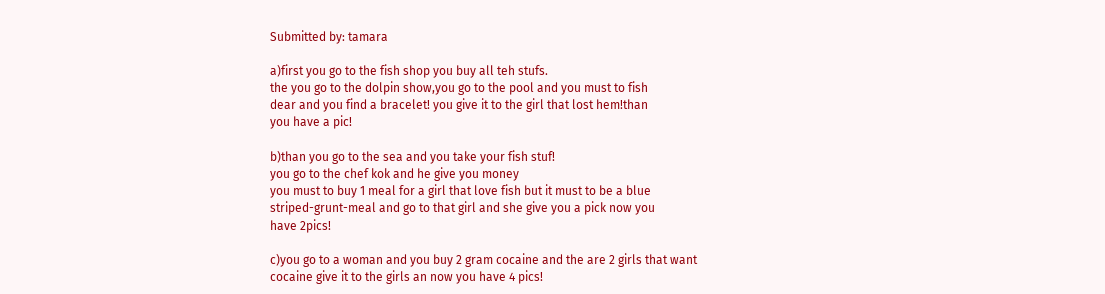Submitted by: tamara

a)first you go to the fish shop you buy all teh stufs.
the you go to the dolpin show,you go to the pool and you must to fish
dear and you find a bracelet! you give it to the girl that lost hem!than
you have a pic!

b)than you go to the sea and you take your fish stuf!
you go to the chef kok and he give you money
you must to buy 1 meal for a girl that love fish but it must to be a blue
striped-grunt-meal and go to that girl and she give you a pick now you
have 2pics!

c)you go to a woman and you buy 2 gram cocaine and the are 2 girls that want
cocaine give it to the girls an now you have 4 pics!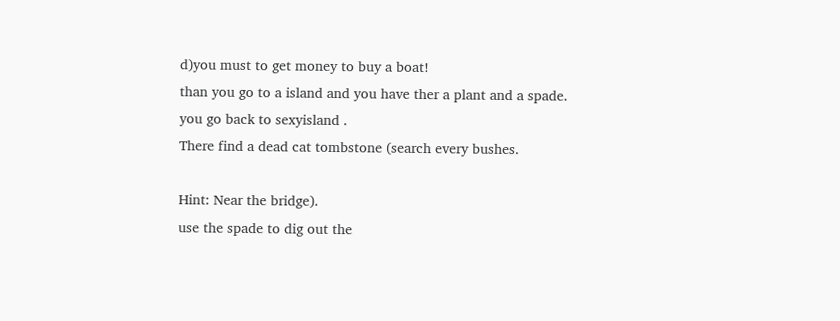d)you must to get money to buy a boat!
than you go to a island and you have ther a plant and a spade.
you go back to sexyisland .
There find a dead cat tombstone (search every bushes.

Hint: Near the bridge).
use the spade to dig out the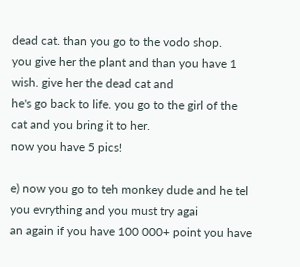dead cat. than you go to the vodo shop.
you give her the plant and than you have 1 wish. give her the dead cat and
he's go back to life. you go to the girl of the cat and you bring it to her.
now you have 5 pics!

e) now you go to teh monkey dude and he tel you evrything and you must try agai
an again if you have 100 000+ point you have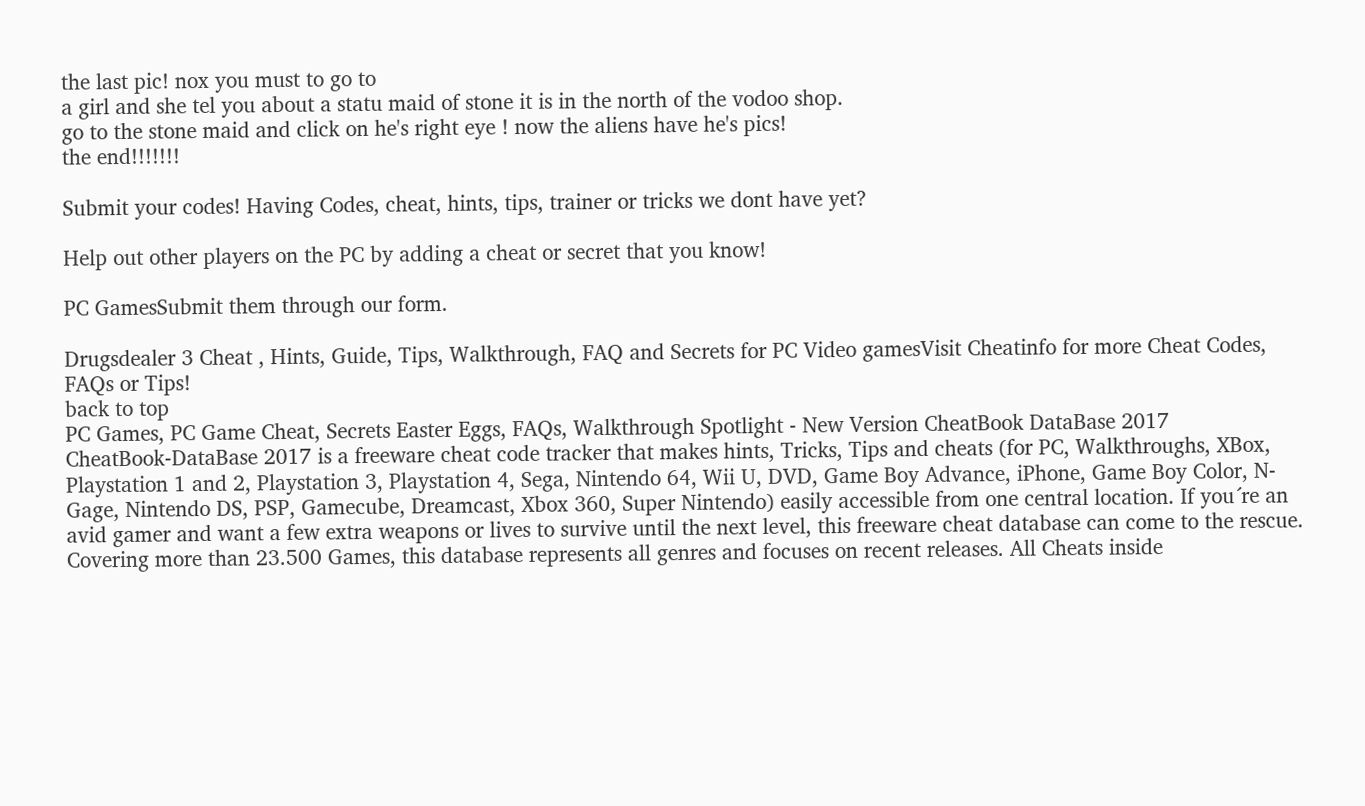the last pic! nox you must to go to
a girl and she tel you about a statu maid of stone it is in the north of the vodoo shop.
go to the stone maid and click on he's right eye ! now the aliens have he's pics!
the end!!!!!!!

Submit your codes! Having Codes, cheat, hints, tips, trainer or tricks we dont have yet?

Help out other players on the PC by adding a cheat or secret that you know!

PC GamesSubmit them through our form.

Drugsdealer 3 Cheat , Hints, Guide, Tips, Walkthrough, FAQ and Secrets for PC Video gamesVisit Cheatinfo for more Cheat Codes, FAQs or Tips!
back to top
PC Games, PC Game Cheat, Secrets Easter Eggs, FAQs, Walkthrough Spotlight - New Version CheatBook DataBase 2017
CheatBook-DataBase 2017 is a freeware cheat code tracker that makes hints, Tricks, Tips and cheats (for PC, Walkthroughs, XBox, Playstation 1 and 2, Playstation 3, Playstation 4, Sega, Nintendo 64, Wii U, DVD, Game Boy Advance, iPhone, Game Boy Color, N-Gage, Nintendo DS, PSP, Gamecube, Dreamcast, Xbox 360, Super Nintendo) easily accessible from one central location. If you´re an avid gamer and want a few extra weapons or lives to survive until the next level, this freeware cheat database can come to the rescue. Covering more than 23.500 Games, this database represents all genres and focuses on recent releases. All Cheats inside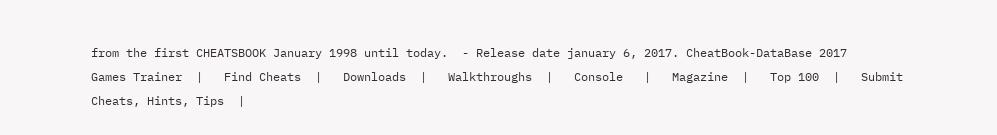from the first CHEATSBOOK January 1998 until today.  - Release date january 6, 2017. CheatBook-DataBase 2017
Games Trainer  |   Find Cheats  |   Downloads  |   Walkthroughs  |   Console   |   Magazine  |   Top 100  |   Submit Cheats, Hints, Tips  |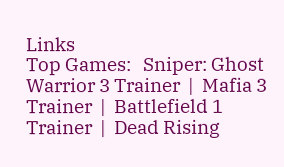Links
Top Games:   Sniper: Ghost Warrior 3 Trainer  |  Mafia 3 Trainer  |  Battlefield 1 Trainer  |  Dead Rising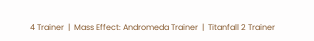4 Trainer  |  Mass Effect: Andromeda Trainer  |  Titanfall 2 Trainer